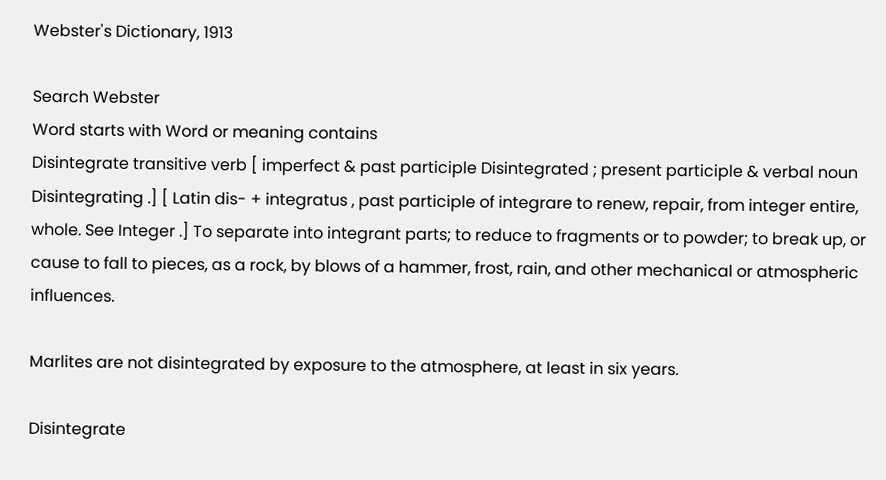Webster's Dictionary, 1913

Search Webster
Word starts with Word or meaning contains
Disintegrate transitive verb [ imperfect & past participle Disintegrated ; present participle & verbal noun Disintegrating .] [ Latin dis- + integratus , past participle of integrare to renew, repair, from integer entire, whole. See Integer .] To separate into integrant parts; to reduce to fragments or to powder; to break up, or cause to fall to pieces, as a rock, by blows of a hammer, frost, rain, and other mechanical or atmospheric influences.

Marlites are not disintegrated by exposure to the atmosphere, at least in six years.

Disintegrate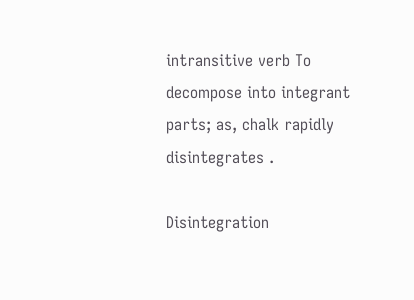intransitive verb To decompose into integrant parts; as, chalk rapidly disintegrates .

Disintegration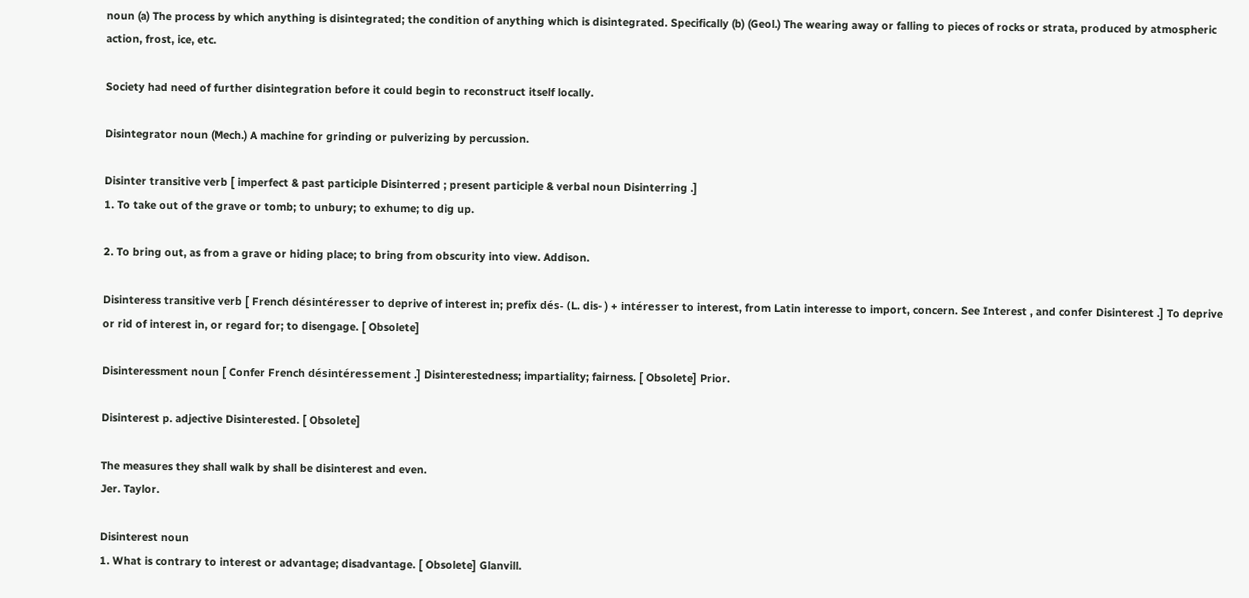noun (a) The process by which anything is disintegrated; the condition of anything which is disintegrated. Specifically (b) (Geol.) The wearing away or falling to pieces of rocks or strata, produced by atmospheric action, frost, ice, etc.

Society had need of further disintegration before it could begin to reconstruct itself locally.

Disintegrator noun (Mech.) A machine for grinding or pulverizing by percussion.

Disinter transitive verb [ imperfect & past participle Disinterred ; present participle & verbal noun Disinterring .]
1. To take out of the grave or tomb; to unbury; to exhume; to dig up.

2. To bring out, as from a grave or hiding place; to bring from obscurity into view. Addison.

Disinteress transitive verb [ French désintéresser to deprive of interest in; prefix dés- (L. dis- ) + intéresser to interest, from Latin interesse to import, concern. See Interest , and confer Disinterest .] To deprive or rid of interest in, or regard for; to disengage. [ Obsolete]

Disinteressment noun [ Confer French désintéressement .] Disinterestedness; impartiality; fairness. [ Obsolete] Prior.

Disinterest p. adjective Disinterested. [ Obsolete]

The measures they shall walk by shall be disinterest and even.
Jer. Taylor.

Disinterest noun
1. What is contrary to interest or advantage; disadvantage. [ Obsolete] Glanvill.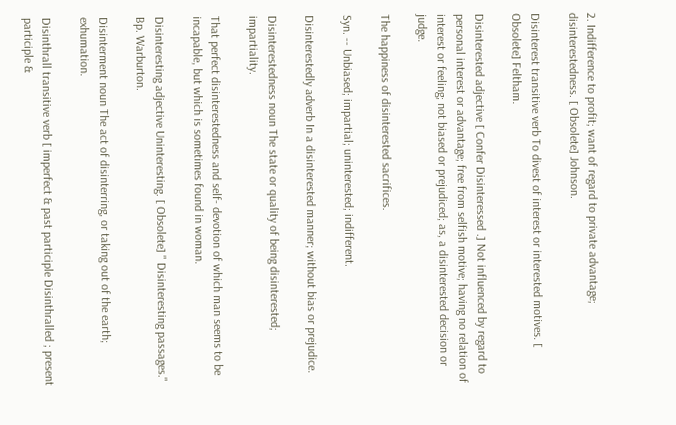2. Indifference to profit; want of regard to private advantage; disinterestedness. [ Obsolete] Johnson.

Disinterest transitive verb To divest of interest or interested motives. [ Obsolete] Feltham.

Disinterested adjective [ Confer Disinteressed .] Not influenced by regard to personal interest or advantage; free from selfish motive; having no relation of interest or feeling; not biased or prejudiced; as, a disinterested decision or judge.

The happiness of disinterested sacrifices.

Syn. -- Unbiased; impartial; uninterested; indifferent.

Disinterestedly adverb In a disinterested manner; without bias or prejudice.

Disinterestedness noun The state or quality of being disinterested; impartiality.

That perfect disinterestedness and self- devotion of which man seems to be incapable, but which is sometimes found in woman.

Disinteresting adjective Uninteresting. [ Obsolete] " Disinteresting passages." Bp. Warburton.

Disinterment noun The act of disinterring, or taking out of the earth; exhumation.

Disinthrall transitive verb [ imperfect & past participle Disinthralled ; present participle &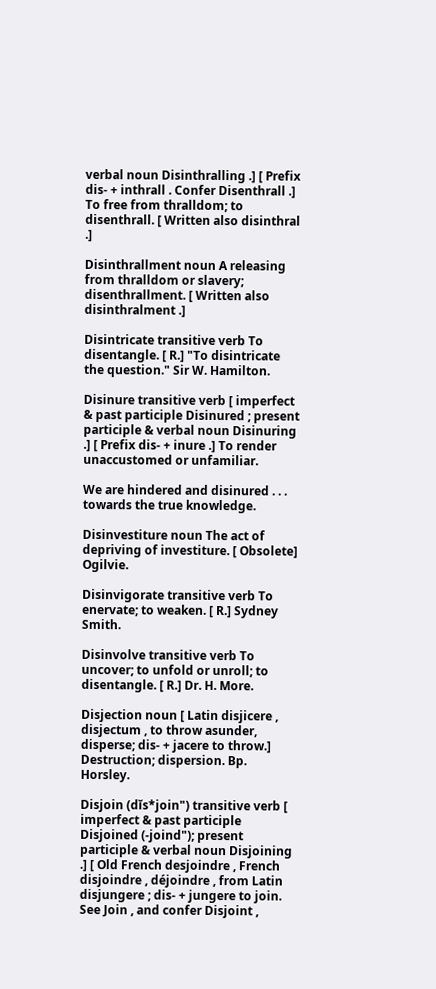verbal noun Disinthralling .] [ Prefix dis- + inthrall . Confer Disenthrall .] To free from thralldom; to disenthrall. [ Written also disinthral .]

Disinthrallment noun A releasing from thralldom or slavery; disenthrallment. [ Written also disinthralment .]

Disintricate transitive verb To disentangle. [ R.] "To disintricate the question." Sir W. Hamilton.

Disinure transitive verb [ imperfect & past participle Disinured ; present participle & verbal noun Disinuring .] [ Prefix dis- + inure .] To render unaccustomed or unfamiliar.

We are hindered and disinured . . . towards the true knowledge.

Disinvestiture noun The act of depriving of investiture. [ Obsolete] Ogilvie.

Disinvigorate transitive verb To enervate; to weaken. [ R.] Sydney Smith.

Disinvolve transitive verb To uncover; to unfold or unroll; to disentangle. [ R.] Dr. H. More.

Disjection noun [ Latin disjicere , disjectum , to throw asunder, disperse; dis- + jacere to throw.] Destruction; dispersion. Bp. Horsley.

Disjoin (dĭs*join") transitive verb [ imperfect & past participle Disjoined (-joind"); present participle & verbal noun Disjoining .] [ Old French desjoindre , French disjoindre , déjoindre , from Latin disjungere ; dis- + jungere to join. See Join , and confer Disjoint ,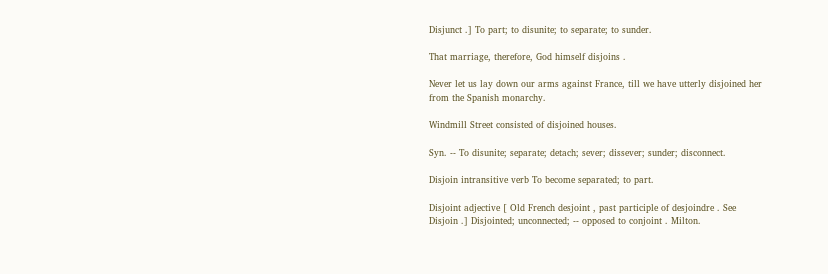Disjunct .] To part; to disunite; to separate; to sunder.

That marriage, therefore, God himself disjoins .

Never let us lay down our arms against France, till we have utterly disjoined her from the Spanish monarchy.

Windmill Street consisted of disjoined houses.

Syn. -- To disunite; separate; detach; sever; dissever; sunder; disconnect.

Disjoin intransitive verb To become separated; to part.

Disjoint adjective [ Old French desjoint , past participle of desjoindre . See Disjoin .] Disjointed; unconnected; -- opposed to conjoint . Milton.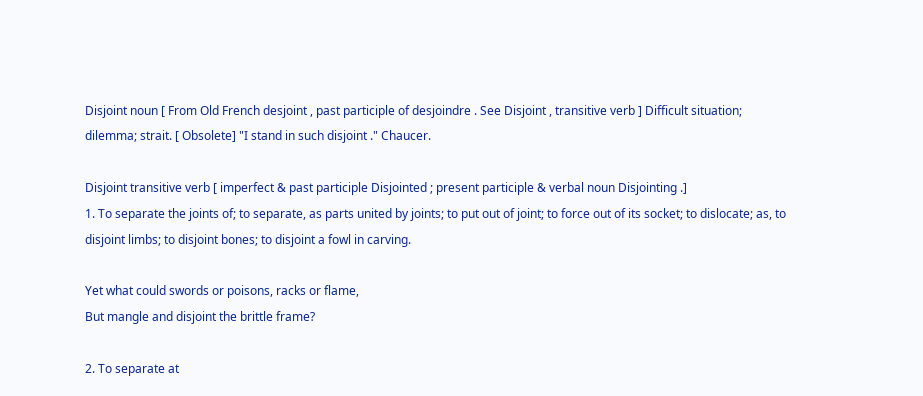Disjoint noun [ From Old French desjoint , past participle of desjoindre . See Disjoint , transitive verb ] Difficult situation; dilemma; strait. [ Obsolete] "I stand in such disjoint ." Chaucer.

Disjoint transitive verb [ imperfect & past participle Disjointed ; present participle & verbal noun Disjointing .]
1. To separate the joints of; to separate, as parts united by joints; to put out of joint; to force out of its socket; to dislocate; as, to disjoint limbs; to disjoint bones; to disjoint a fowl in carving.

Yet what could swords or poisons, racks or flame,
But mangle and disjoint the brittle frame?

2. To separate at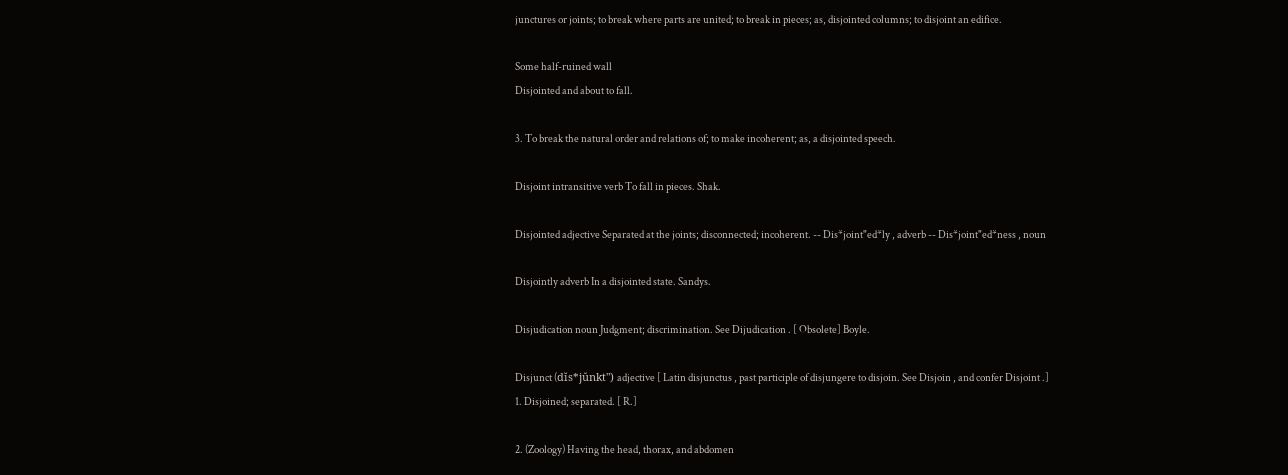junctures or joints; to break where parts are united; to break in pieces; as, disjointed columns; to disjoint an edifice.

Some half-ruined wall
Disjointed and about to fall.

3. To break the natural order and relations of; to make incoherent; as, a disjointed speech.

Disjoint intransitive verb To fall in pieces. Shak.

Disjointed adjective Separated at the joints; disconnected; incoherent. -- Dis*joint"ed*ly , adverb -- Dis*joint"ed*ness , noun

Disjointly adverb In a disjointed state. Sandys.

Disjudication noun Judgment; discrimination. See Dijudication . [ Obsolete] Boyle.

Disjunct (dĭs*jŭnkt") adjective [ Latin disjunctus , past participle of disjungere to disjoin. See Disjoin , and confer Disjoint .]
1. Disjoined; separated. [ R.]

2. (Zoology) Having the head, thorax, and abdomen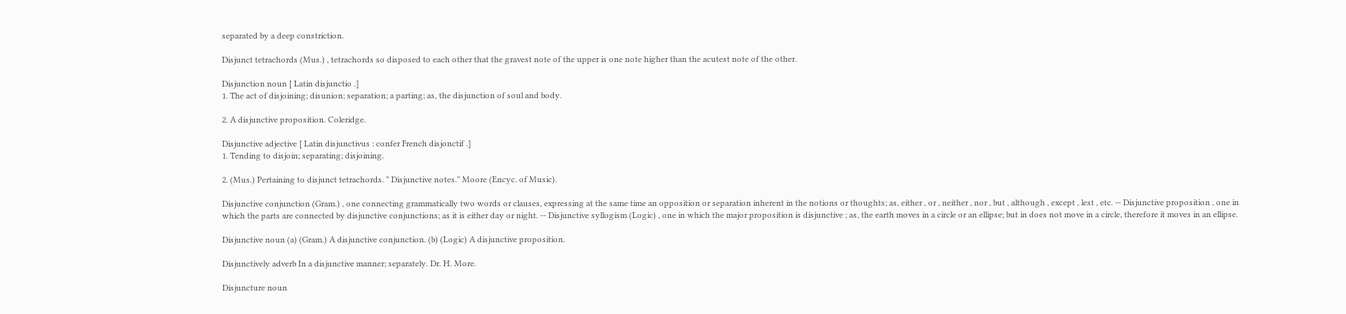separated by a deep constriction.

Disjunct tetrachords (Mus.) , tetrachords so disposed to each other that the gravest note of the upper is one note higher than the acutest note of the other.

Disjunction noun [ Latin disjunctio .]
1. The act of disjoining; disunion; separation; a parting; as, the disjunction of soul and body.

2. A disjunctive proposition. Coleridge.

Disjunctive adjective [ Latin disjunctivus : confer French disjonctif .]
1. Tending to disjoin; separating; disjoining.

2. (Mus.) Pertaining to disjunct tetrachords. " Disjunctive notes." Moore (Encyc. of Music).

Disjunctive conjunction (Gram.) , one connecting grammatically two words or clauses, expressing at the same time an opposition or separation inherent in the notions or thoughts; as, either , or , neither , nor , but , although , except , lest , etc. -- Disjunctive proposition , one in which the parts are connected by disjunctive conjunctions; as it is either day or night. -- Disjunctive syllogism (Logic) , one in which the major proposition is disjunctive ; as, the earth moves in a circle or an ellipse; but in does not move in a circle, therefore it moves in an ellipse.

Disjunctive noun (a) (Gram.) A disjunctive conjunction. (b) (Logic) A disjunctive proposition.

Disjunctively adverb In a disjunctive manner; separately. Dr. H. More.

Disjuncture noun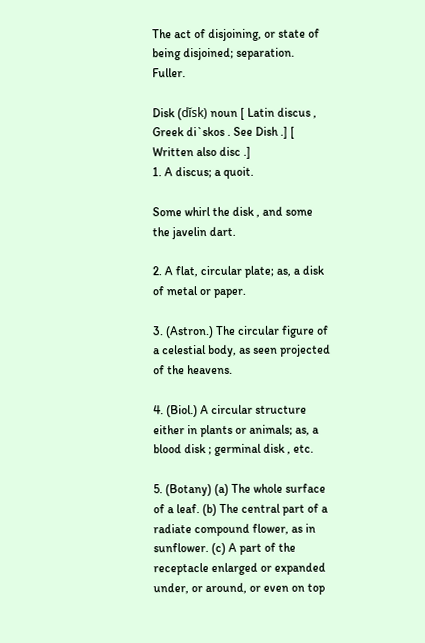The act of disjoining, or state of being disjoined; separation. Fuller.

Disk (dĭsk) noun [ Latin discus , Greek di`skos . See Dish .] [ Written also disc .]
1. A discus; a quoit.

Some whirl the disk , and some the javelin dart.

2. A flat, circular plate; as, a disk of metal or paper.

3. (Astron.) The circular figure of a celestial body, as seen projected of the heavens.

4. (Biol.) A circular structure either in plants or animals; as, a blood disk ; germinal disk , etc.

5. (Botany) (a) The whole surface of a leaf. (b) The central part of a radiate compound flower, as in sunflower. (c) A part of the receptacle enlarged or expanded under, or around, or even on top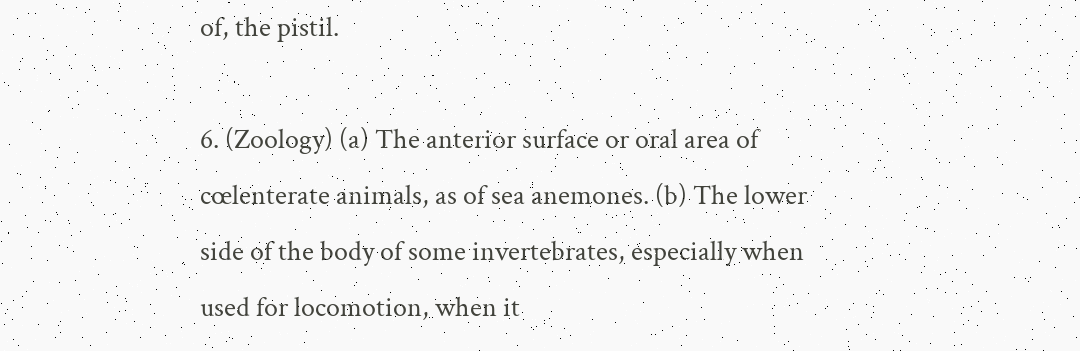of, the pistil.

6. (Zoology) (a) The anterior surface or oral area of cœlenterate animals, as of sea anemones. (b) The lower side of the body of some invertebrates, especially when used for locomotion, when it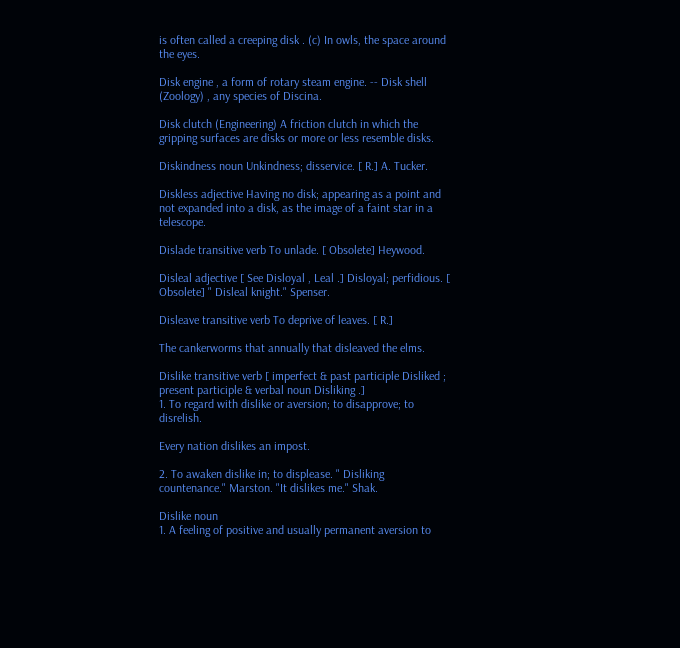is often called a creeping disk . (c) In owls, the space around the eyes.

Disk engine , a form of rotary steam engine. -- Disk shell (Zoology) , any species of Discina.

Disk clutch (Engineering) A friction clutch in which the gripping surfaces are disks or more or less resemble disks.

Diskindness noun Unkindness; disservice. [ R.] A. Tucker.

Diskless adjective Having no disk; appearing as a point and not expanded into a disk, as the image of a faint star in a telescope.

Dislade transitive verb To unlade. [ Obsolete] Heywood.

Disleal adjective [ See Disloyal , Leal .] Disloyal; perfidious. [ Obsolete] " Disleal knight." Spenser.

Disleave transitive verb To deprive of leaves. [ R.]

The cankerworms that annually that disleaved the elms.

Dislike transitive verb [ imperfect & past participle Disliked ; present participle & verbal noun Disliking .]
1. To regard with dislike or aversion; to disapprove; to disrelish.

Every nation dislikes an impost.

2. To awaken dislike in; to displease. " Disliking countenance." Marston. "It dislikes me." Shak.

Dislike noun
1. A feeling of positive and usually permanent aversion to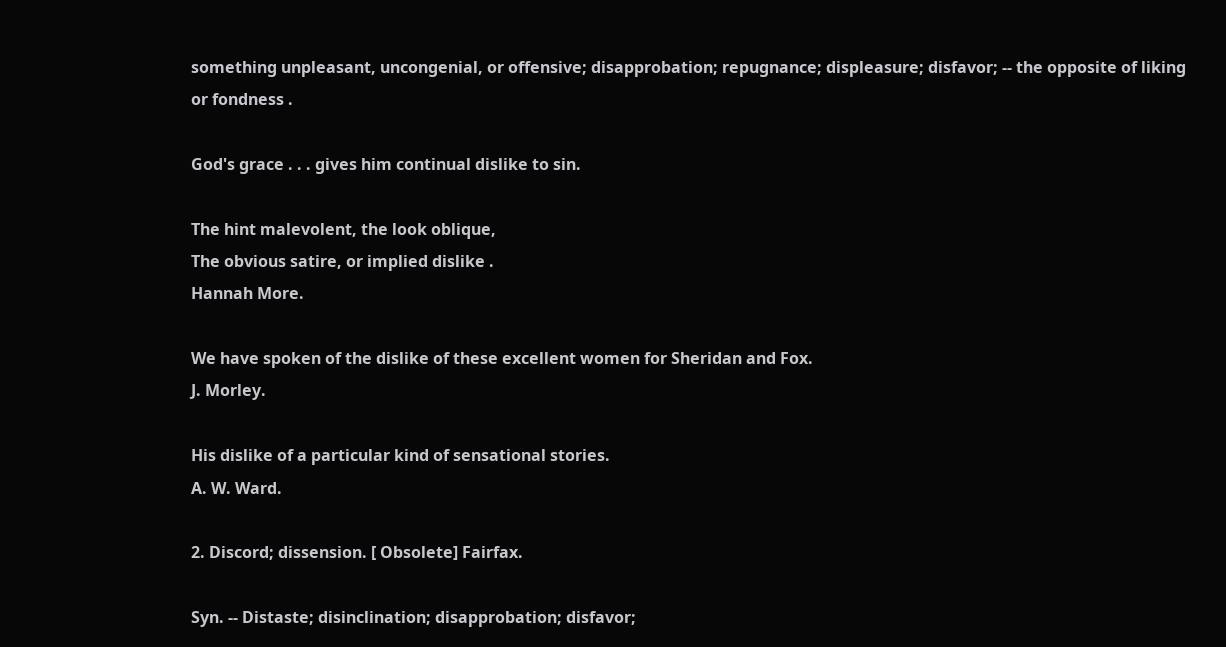something unpleasant, uncongenial, or offensive; disapprobation; repugnance; displeasure; disfavor; -- the opposite of liking or fondness .

God's grace . . . gives him continual dislike to sin.

The hint malevolent, the look oblique,
The obvious satire, or implied dislike .
Hannah More.

We have spoken of the dislike of these excellent women for Sheridan and Fox.
J. Morley.

His dislike of a particular kind of sensational stories.
A. W. Ward.

2. Discord; dissension. [ Obsolete] Fairfax.

Syn. -- Distaste; disinclination; disapprobation; disfavor;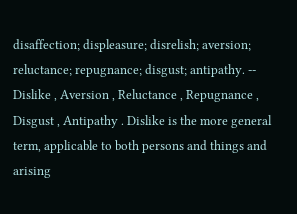disaffection; displeasure; disrelish; aversion; reluctance; repugnance; disgust; antipathy. -- Dislike , Aversion , Reluctance , Repugnance , Disgust , Antipathy . Dislike is the more general term, applicable to both persons and things and arising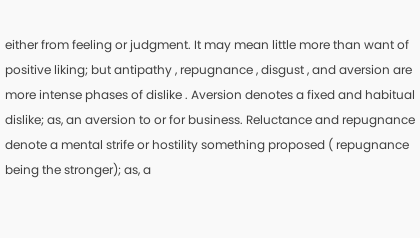either from feeling or judgment. It may mean little more than want of positive liking; but antipathy , repugnance , disgust , and aversion are more intense phases of dislike . Aversion denotes a fixed and habitual dislike; as, an aversion to or for business. Reluctance and repugnance denote a mental strife or hostility something proposed ( repugnance being the stronger); as, a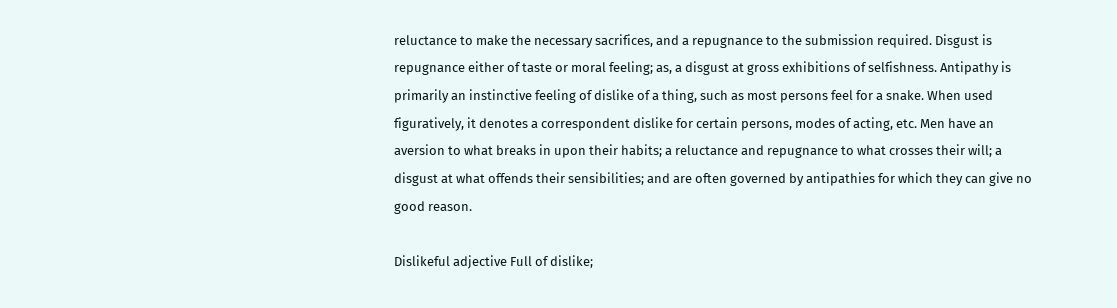reluctance to make the necessary sacrifices, and a repugnance to the submission required. Disgust is repugnance either of taste or moral feeling; as, a disgust at gross exhibitions of selfishness. Antipathy is primarily an instinctive feeling of dislike of a thing, such as most persons feel for a snake. When used figuratively, it denotes a correspondent dislike for certain persons, modes of acting, etc. Men have an aversion to what breaks in upon their habits; a reluctance and repugnance to what crosses their will; a disgust at what offends their sensibilities; and are often governed by antipathies for which they can give no good reason.

Dislikeful adjective Full of dislike;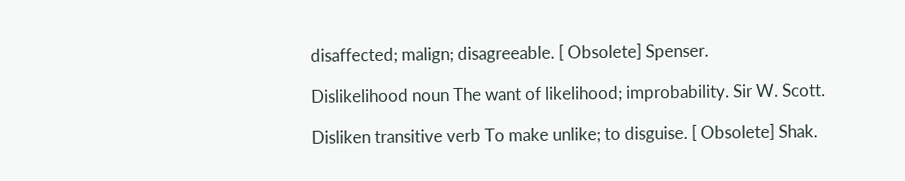disaffected; malign; disagreeable. [ Obsolete] Spenser.

Dislikelihood noun The want of likelihood; improbability. Sir W. Scott.

Disliken transitive verb To make unlike; to disguise. [ Obsolete] Shak.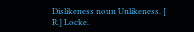Dislikeness noun Unlikeness. [ R.] Locke.